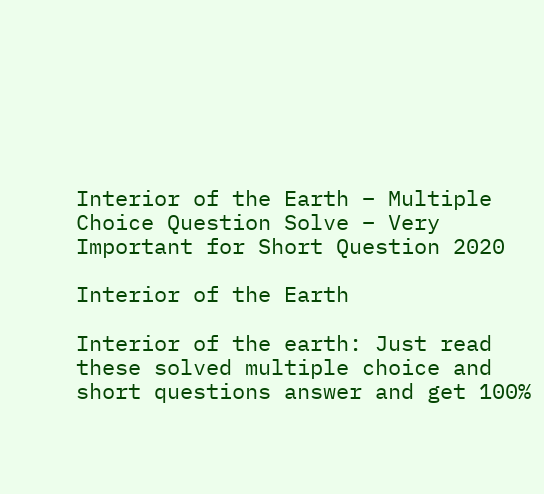Interior of the Earth – Multiple Choice Question Solve – Very Important for Short Question 2020

Interior of the Earth

Interior of the earth: Just read these solved multiple choice and short questions answer and get 100%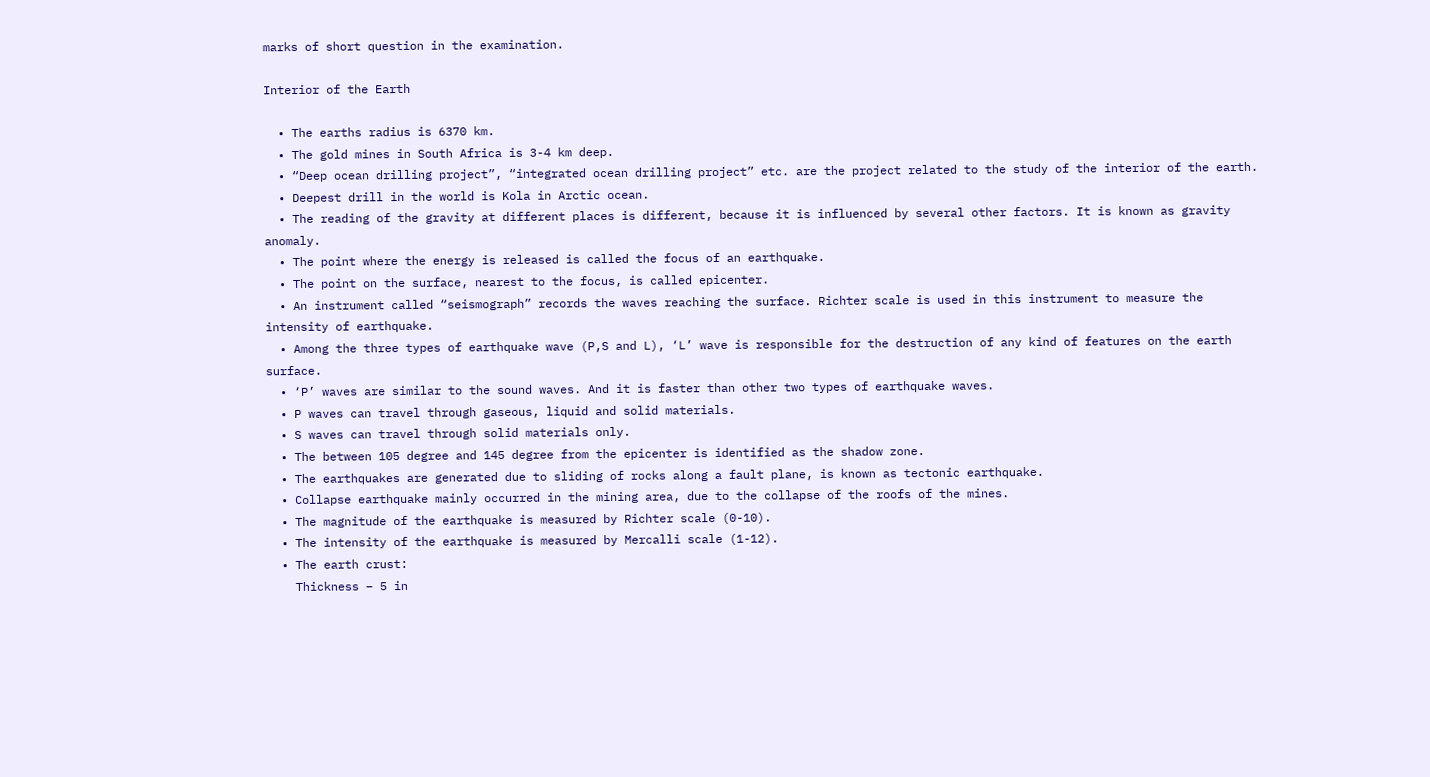marks of short question in the examination.

Interior of the Earth

  • The earths radius is 6370 km.
  • The gold mines in South Africa is 3-4 km deep.
  • “Deep ocean drilling project”, “integrated ocean drilling project” etc. are the project related to the study of the interior of the earth.
  • Deepest drill in the world is Kola in Arctic ocean.
  • The reading of the gravity at different places is different, because it is influenced by several other factors. It is known as gravity anomaly.
  • The point where the energy is released is called the focus of an earthquake.
  • The point on the surface, nearest to the focus, is called epicenter.
  • An instrument called “seismograph” records the waves reaching the surface. Richter scale is used in this instrument to measure the intensity of earthquake.
  • Among the three types of earthquake wave (P,S and L), ‘L’ wave is responsible for the destruction of any kind of features on the earth surface.
  • ‘P’ waves are similar to the sound waves. And it is faster than other two types of earthquake waves.
  • P waves can travel through gaseous, liquid and solid materials.
  • S waves can travel through solid materials only.
  • The between 105 degree and 145 degree from the epicenter is identified as the shadow zone.
  • The earthquakes are generated due to sliding of rocks along a fault plane, is known as tectonic earthquake.
  • Collapse earthquake mainly occurred in the mining area, due to the collapse of the roofs of the mines.
  • The magnitude of the earthquake is measured by Richter scale (0-10).
  • The intensity of the earthquake is measured by Mercalli scale (1-12).
  • The earth crust:
    Thickness – 5 in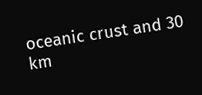oceanic crust and 30 km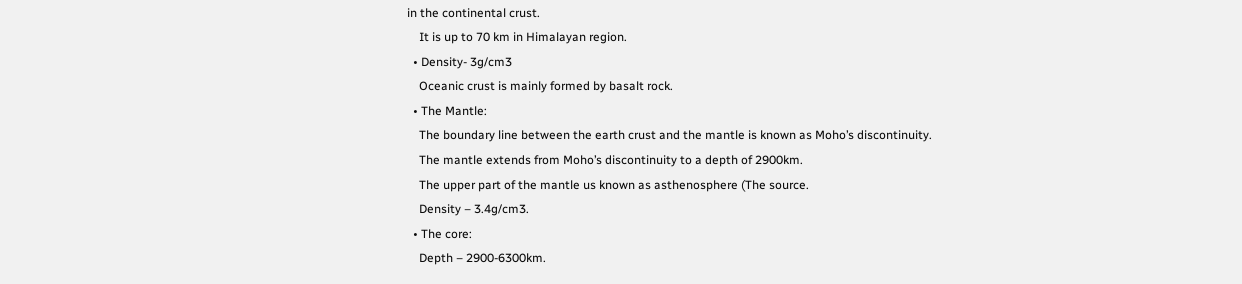in the continental crust.
    It is up to 70 km in Himalayan region.
  • Density- 3g/cm3
    Oceanic crust is mainly formed by basalt rock.
  • The Mantle:
    The boundary line between the earth crust and the mantle is known as Moho’s discontinuity.
    The mantle extends from Moho’s discontinuity to a depth of 2900km.
    The upper part of the mantle us known as asthenosphere (The source.
    Density – 3.4g/cm3.
  • The core:
    Depth – 2900-6300km.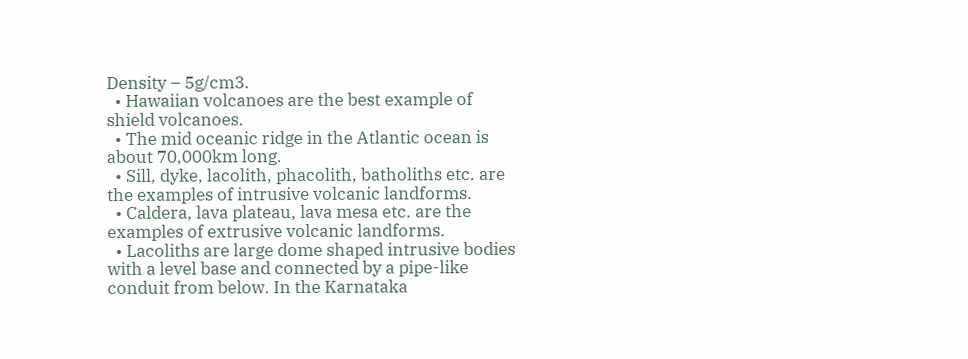Density – 5g/cm3.
  • Hawaiian volcanoes are the best example of shield volcanoes.
  • The mid oceanic ridge in the Atlantic ocean is about 70,000km long.
  • Sill, dyke, lacolith, phacolith, batholiths etc. are the examples of intrusive volcanic landforms.
  • Caldera, lava plateau, lava mesa etc. are the examples of extrusive volcanic landforms.
  • Lacoliths are large dome shaped intrusive bodies with a level base and connected by a pipe-like conduit from below. In the Karnataka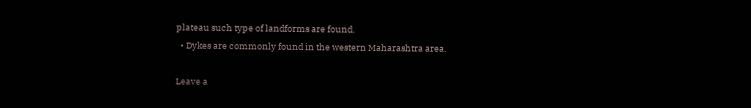plateau such type of landforms are found.
  • Dykes are commonly found in the western Maharashtra area.

Leave a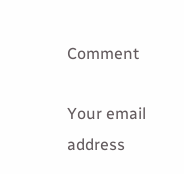Comment

Your email address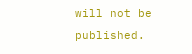will not be published.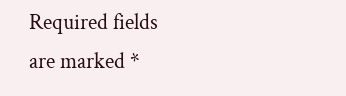Required fields are marked *